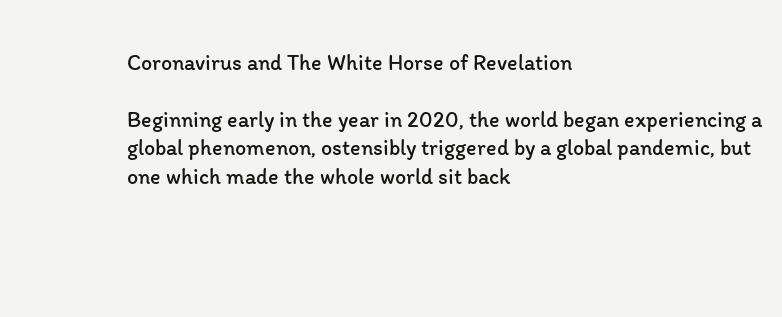Coronavirus and The White Horse of Revelation

Beginning early in the year in 2020, the world began experiencing a global phenomenon, ostensibly triggered by a global pandemic, but one which made the whole world sit back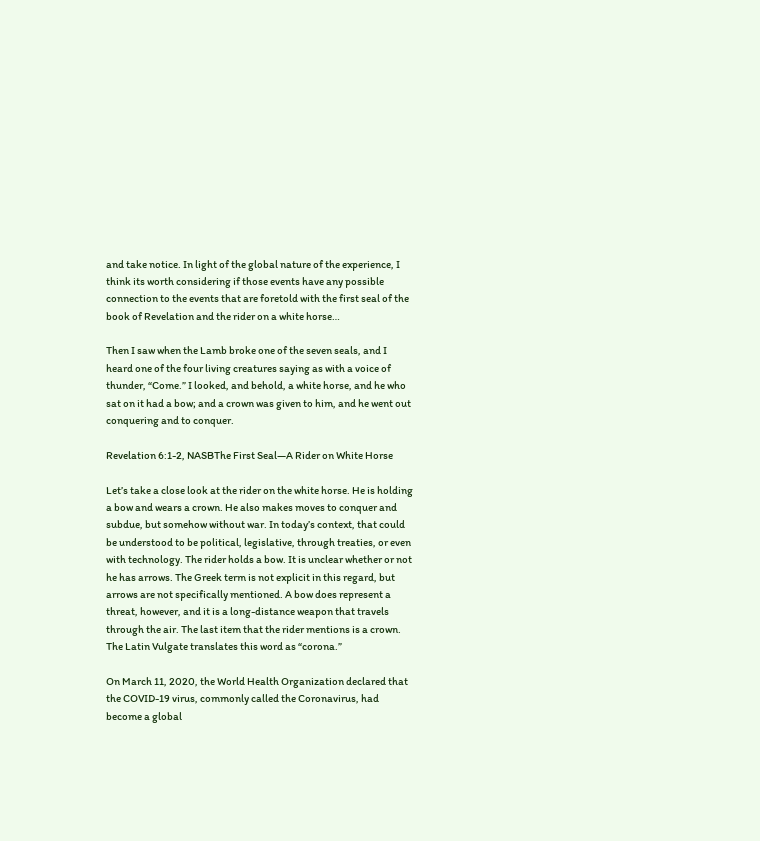and take notice. In light of the global nature of the experience, I think its worth considering if those events have any possible connection to the events that are foretold with the first seal of the book of Revelation and the rider on a white horse…

Then I saw when the Lamb broke one of the seven seals, and I heard one of the four living creatures saying as with a voice of thunder, “Come.” I looked, and behold, a white horse, and he who sat on it had a bow; and a crown was given to him, and he went out conquering and to conquer.

Revelation 6:1-2, NASBThe First Seal—A Rider on White Horse

Let’s take a close look at the rider on the white horse. He is holding a bow and wears a crown. He also makes moves to conquer and subdue, but somehow without war. In today’s context, that could be understood to be political, legislative, through treaties, or even with technology. The rider holds a bow. It is unclear whether or not he has arrows. The Greek term is not explicit in this regard, but arrows are not specifically mentioned. A bow does represent a threat, however, and it is a long-distance weapon that travels through the air. The last item that the rider mentions is a crown. The Latin Vulgate translates this word as “corona.”

On March 11, 2020, the World Health Organization declared that the COVID-19 virus, commonly called the Coronavirus, had become a global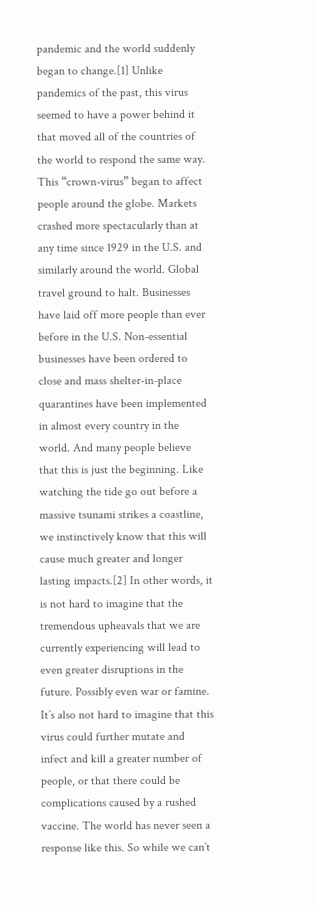pandemic and the world suddenly began to change.[1] Unlike pandemics of the past, this virus seemed to have a power behind it that moved all of the countries of the world to respond the same way. This “crown-virus” began to affect people around the globe. Markets crashed more spectacularly than at any time since 1929 in the U.S. and similarly around the world. Global travel ground to halt. Businesses have laid off more people than ever before in the U.S. Non-essential businesses have been ordered to close and mass shelter-in-place quarantines have been implemented in almost every country in the world. And many people believe that this is just the beginning. Like watching the tide go out before a massive tsunami strikes a coastline, we instinctively know that this will cause much greater and longer lasting impacts.[2] In other words, it is not hard to imagine that the tremendous upheavals that we are currently experiencing will lead to even greater disruptions in the future. Possibly even war or famine. It’s also not hard to imagine that this virus could further mutate and infect and kill a greater number of people, or that there could be complications caused by a rushed vaccine. The world has never seen a response like this. So while we can’t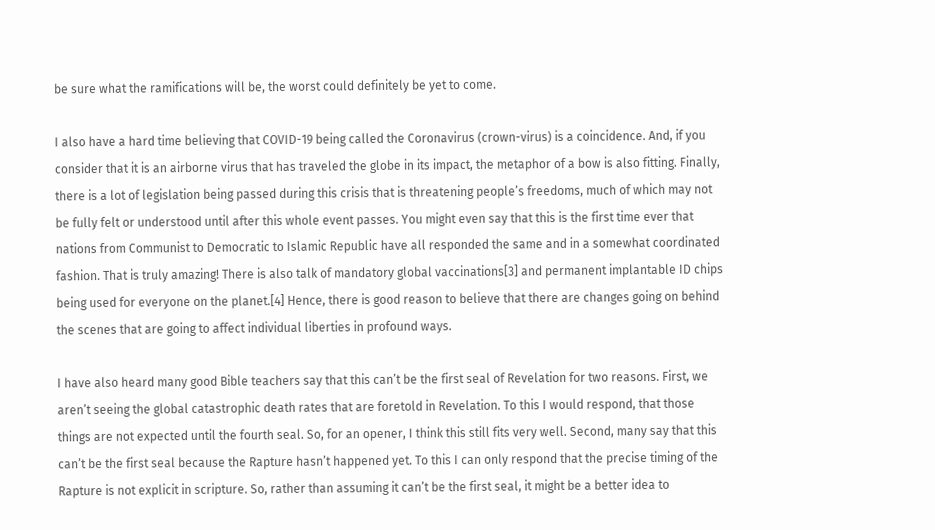be sure what the ramifications will be, the worst could definitely be yet to come.

I also have a hard time believing that COVID-19 being called the Coronavirus (crown-virus) is a coincidence. And, if you consider that it is an airborne virus that has traveled the globe in its impact, the metaphor of a bow is also fitting. Finally, there is a lot of legislation being passed during this crisis that is threatening people’s freedoms, much of which may not be fully felt or understood until after this whole event passes. You might even say that this is the first time ever that nations from Communist to Democratic to Islamic Republic have all responded the same and in a somewhat coordinated fashion. That is truly amazing! There is also talk of mandatory global vaccinations[3] and permanent implantable ID chips being used for everyone on the planet.[4] Hence, there is good reason to believe that there are changes going on behind the scenes that are going to affect individual liberties in profound ways.

I have also heard many good Bible teachers say that this can’t be the first seal of Revelation for two reasons. First, we aren’t seeing the global catastrophic death rates that are foretold in Revelation. To this I would respond, that those things are not expected until the fourth seal. So, for an opener, I think this still fits very well. Second, many say that this can’t be the first seal because the Rapture hasn’t happened yet. To this I can only respond that the precise timing of the Rapture is not explicit in scripture. So, rather than assuming it can’t be the first seal, it might be a better idea to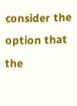consider the option that the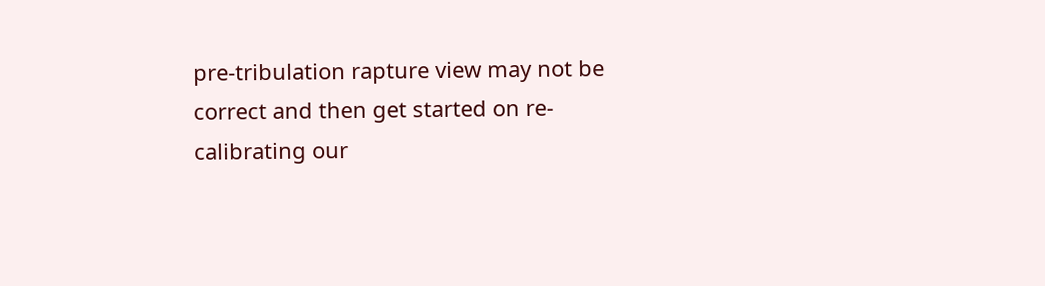pre-tribulation rapture view may not be correct and then get started on re-calibrating our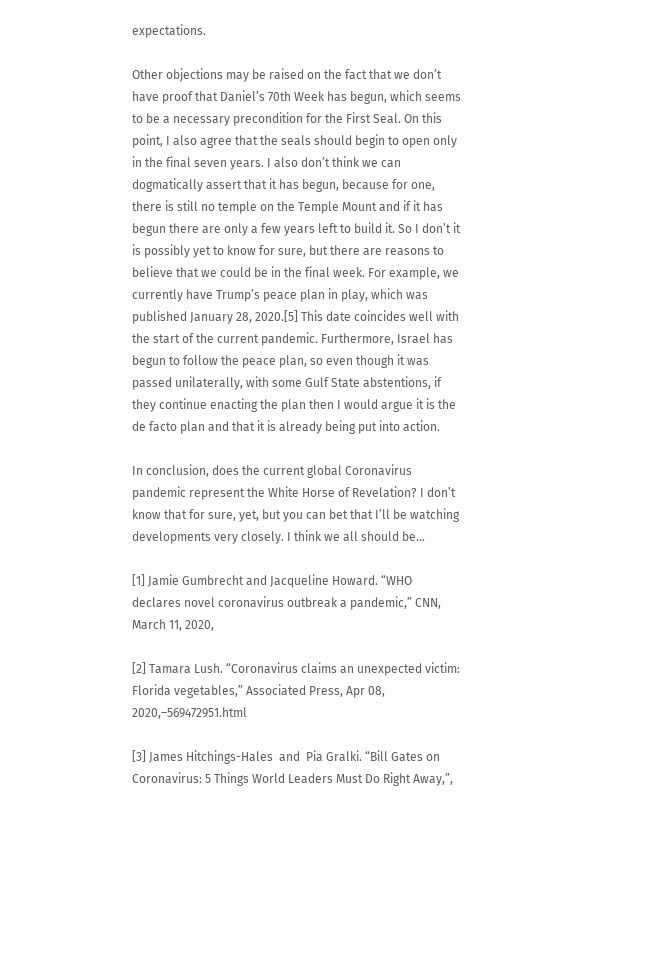expectations.

Other objections may be raised on the fact that we don’t have proof that Daniel’s 70th Week has begun, which seems to be a necessary precondition for the First Seal. On this point, I also agree that the seals should begin to open only in the final seven years. I also don’t think we can dogmatically assert that it has begun, because for one, there is still no temple on the Temple Mount and if it has begun there are only a few years left to build it. So I don’t it is possibly yet to know for sure, but there are reasons to believe that we could be in the final week. For example, we currently have Trump’s peace plan in play, which was published January 28, 2020.[5] This date coincides well with the start of the current pandemic. Furthermore, Israel has begun to follow the peace plan, so even though it was passed unilaterally, with some Gulf State abstentions, if they continue enacting the plan then I would argue it is the de facto plan and that it is already being put into action.

In conclusion, does the current global Coronavirus pandemic represent the White Horse of Revelation? I don’t know that for sure, yet, but you can bet that I’ll be watching developments very closely. I think we all should be…

[1] Jamie Gumbrecht and Jacqueline Howard. “WHO declares novel coronavirus outbreak a pandemic,” CNN, March 11, 2020,

[2] Tamara Lush. “Coronavirus claims an unexpected victim: Florida vegetables,” Associated Press, Apr 08, 2020,–569472951.html

[3] James Hitchings-Hales  and  Pia Gralki. “Bill Gates on Coronavirus: 5 Things World Leaders Must Do Right Away,”,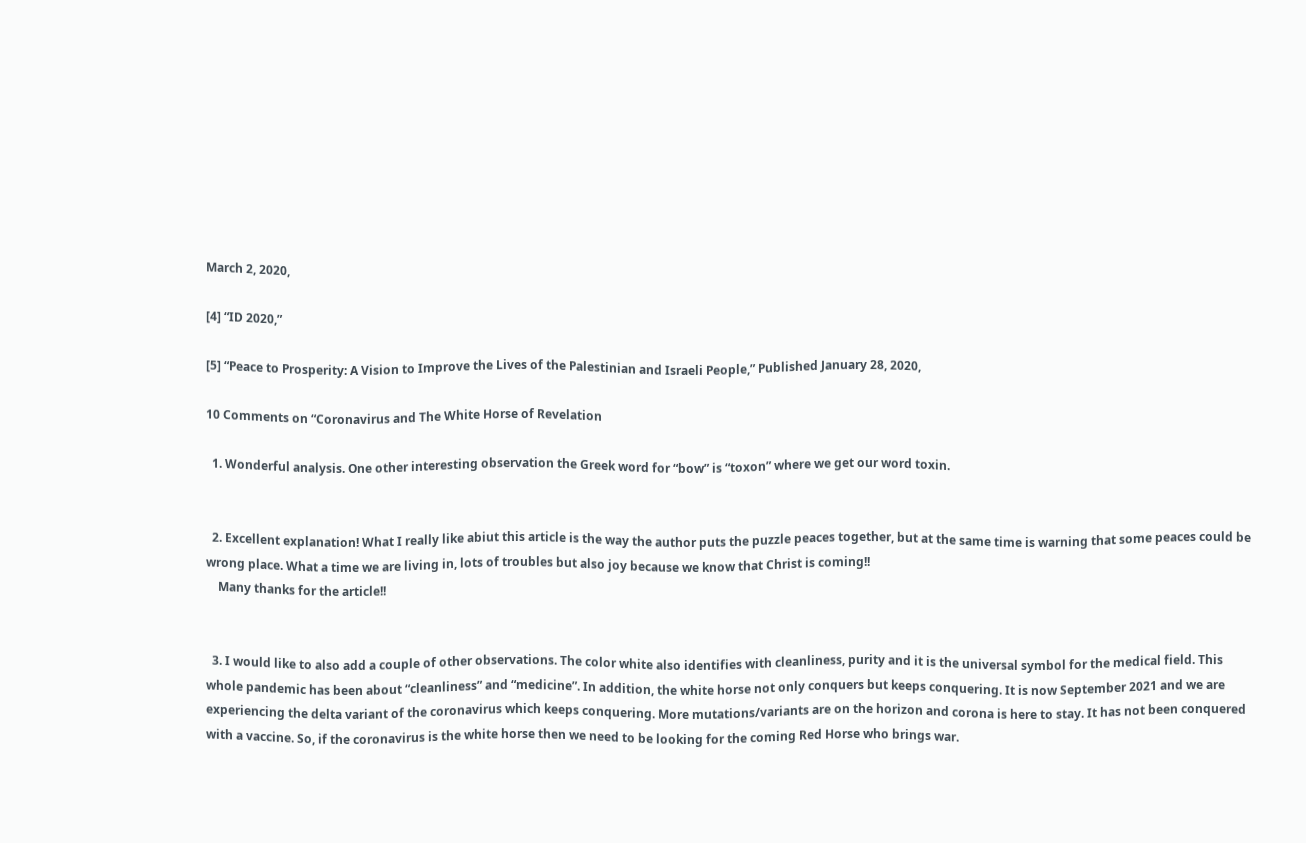March 2, 2020,

[4] “ID 2020,”

[5] “Peace to Prosperity: A Vision to Improve the Lives of the Palestinian and Israeli People,” Published January 28, 2020,

10 Comments on “Coronavirus and The White Horse of Revelation

  1. Wonderful analysis. One other interesting observation the Greek word for “bow” is “toxon” where we get our word toxin.


  2. Excellent explanation! What I really like abiut this article is the way the author puts the puzzle peaces together, but at the same time is warning that some peaces could be wrong place. What a time we are living in, lots of troubles but also joy because we know that Christ is coming!!
    Many thanks for the article!!


  3. I would like to also add a couple of other observations. The color white also identifies with cleanliness, purity and it is the universal symbol for the medical field. This whole pandemic has been about “cleanliness” and “medicine”. In addition, the white horse not only conquers but keeps conquering. It is now September 2021 and we are experiencing the delta variant of the coronavirus which keeps conquering. More mutations/variants are on the horizon and corona is here to stay. It has not been conquered with a vaccine. So, if the coronavirus is the white horse then we need to be looking for the coming Red Horse who brings war.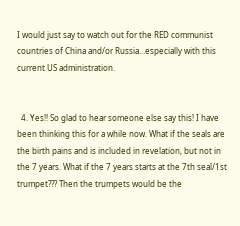I would just say to watch out for the RED communist countries of China and/or Russia…especially with this current US administration.


  4. Yes!! So glad to hear someone else say this! I have been thinking this for a while now. What if the seals are the birth pains and is included in revelation, but not in the 7 years. What if the 7 years starts at the 7th seal/1st trumpet??? Then the trumpets would be the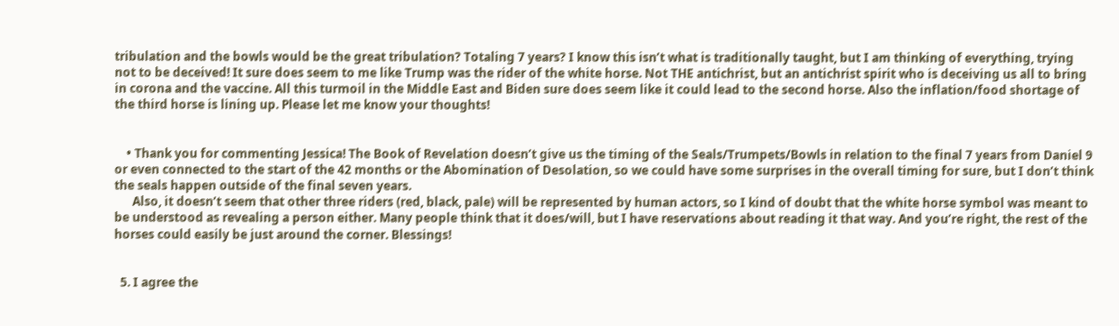tribulation and the bowls would be the great tribulation? Totaling 7 years? I know this isn’t what is traditionally taught, but I am thinking of everything, trying not to be deceived! It sure does seem to me like Trump was the rider of the white horse. Not THE antichrist, but an antichrist spirit who is deceiving us all to bring in corona and the vaccine. All this turmoil in the Middle East and Biden sure does seem like it could lead to the second horse. Also the inflation/food shortage of the third horse is lining up. Please let me know your thoughts!


    • Thank you for commenting Jessica! The Book of Revelation doesn’t give us the timing of the Seals/Trumpets/Bowls in relation to the final 7 years from Daniel 9 or even connected to the start of the 42 months or the Abomination of Desolation, so we could have some surprises in the overall timing for sure, but I don’t think the seals happen outside of the final seven years.
      Also, it doesn’t seem that other three riders (red, black, pale) will be represented by human actors, so I kind of doubt that the white horse symbol was meant to be understood as revealing a person either. Many people think that it does/will, but I have reservations about reading it that way. And you’re right, the rest of the horses could easily be just around the corner. Blessings!


  5. I agree the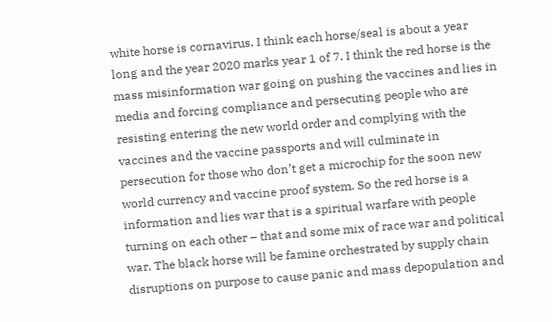white horse is cornavirus. I think each horse/seal is about a year long and the year 2020 marks year 1 of 7. I think the red horse is the mass misinformation war going on pushing the vaccines and lies in media and forcing compliance and persecuting people who are resisting entering the new world order and complying with the vaccines and the vaccine passports and will culminate in persecution for those who don’t get a microchip for the soon new world currency and vaccine proof system. So the red horse is a information and lies war that is a spiritual warfare with people turning on each other – that and some mix of race war and political war. The black horse will be famine orchestrated by supply chain disruptions on purpose to cause panic and mass depopulation and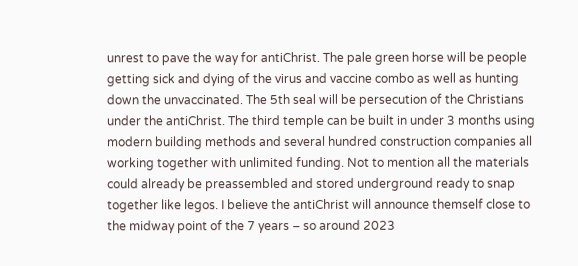unrest to pave the way for antiChrist. The pale green horse will be people getting sick and dying of the virus and vaccine combo as well as hunting down the unvaccinated. The 5th seal will be persecution of the Christians under the antiChrist. The third temple can be built in under 3 months using modern building methods and several hundred construction companies all working together with unlimited funding. Not to mention all the materials could already be preassembled and stored underground ready to snap together like legos. I believe the antiChrist will announce themself close to the midway point of the 7 years – so around 2023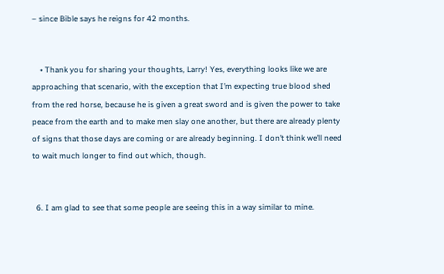– since Bible says he reigns for 42 months.


    • Thank you for sharing your thoughts, Larry! Yes, everything looks like we are approaching that scenario, with the exception that I’m expecting true blood shed from the red horse, because he is given a great sword and is given the power to take peace from the earth and to make men slay one another, but there are already plenty of signs that those days are coming or are already beginning. I don’t think we’ll need to wait much longer to find out which, though.


  6. I am glad to see that some people are seeing this in a way similar to mine.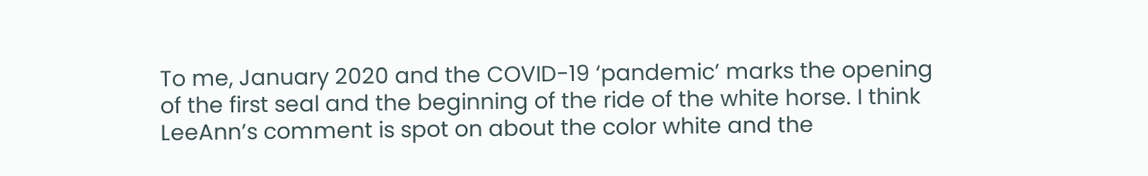To me, January 2020 and the COVID-19 ‘pandemic’ marks the opening of the first seal and the beginning of the ride of the white horse. I think LeeAnn’s comment is spot on about the color white and the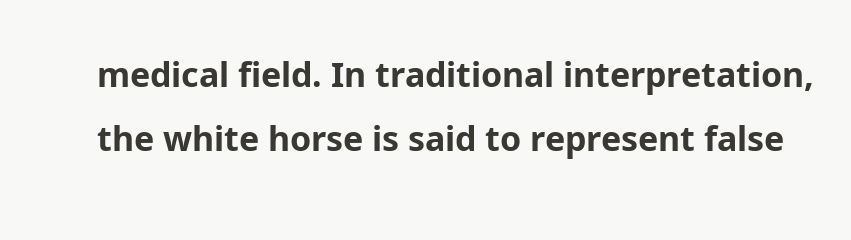medical field. In traditional interpretation, the white horse is said to represent false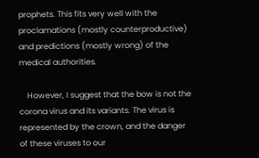prophets. This fits very well with the proclamations (mostly counterproductive) and predictions (mostly wrong) of the medical authorities.

    However, I suggest that the bow is not the corona virus and its variants. The virus is represented by the crown, and the danger of these viruses to our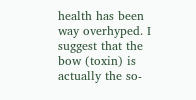health has been way overhyped. I suggest that the bow (toxin) is actually the so-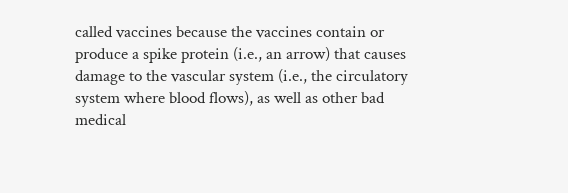called vaccines because the vaccines contain or produce a spike protein (i.e., an arrow) that causes damage to the vascular system (i.e., the circulatory system where blood flows), as well as other bad medical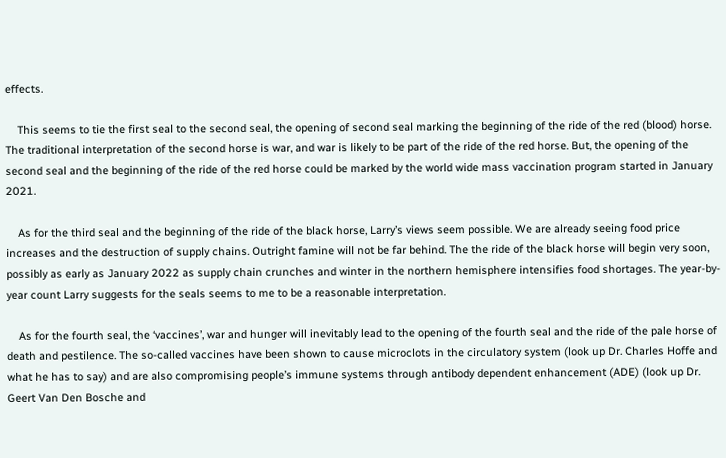effects.

    This seems to tie the first seal to the second seal, the opening of second seal marking the beginning of the ride of the red (blood) horse. The traditional interpretation of the second horse is war, and war is likely to be part of the ride of the red horse. But, the opening of the second seal and the beginning of the ride of the red horse could be marked by the world wide mass vaccination program started in January 2021.

    As for the third seal and the beginning of the ride of the black horse, Larry’s views seem possible. We are already seeing food price increases and the destruction of supply chains. Outright famine will not be far behind. The the ride of the black horse will begin very soon, possibly as early as January 2022 as supply chain crunches and winter in the northern hemisphere intensifies food shortages. The year-by-year count Larry suggests for the seals seems to me to be a reasonable interpretation.

    As for the fourth seal, the ‘vaccines’, war and hunger will inevitably lead to the opening of the fourth seal and the ride of the pale horse of death and pestilence. The so-called vaccines have been shown to cause microclots in the circulatory system (look up Dr. Charles Hoffe and what he has to say) and are also compromising people’s immune systems through antibody dependent enhancement (ADE) (look up Dr. Geert Van Den Bosche and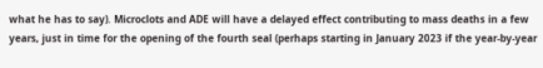what he has to say). Microclots and ADE will have a delayed effect contributing to mass deaths in a few years, just in time for the opening of the fourth seal (perhaps starting in January 2023 if the year-by-year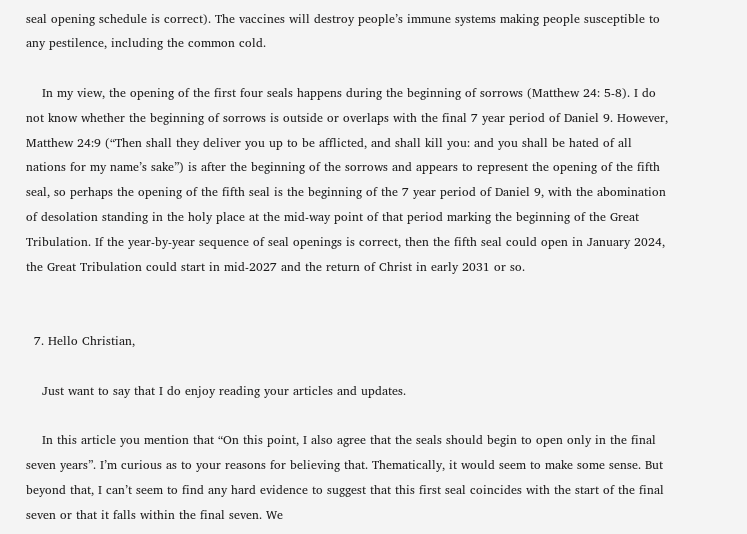seal opening schedule is correct). The vaccines will destroy people’s immune systems making people susceptible to any pestilence, including the common cold.

    In my view, the opening of the first four seals happens during the beginning of sorrows (Matthew 24: 5-8). I do not know whether the beginning of sorrows is outside or overlaps with the final 7 year period of Daniel 9. However, Matthew 24:9 (“Then shall they deliver you up to be afflicted, and shall kill you: and you shall be hated of all nations for my name’s sake”) is after the beginning of the sorrows and appears to represent the opening of the fifth seal, so perhaps the opening of the fifth seal is the beginning of the 7 year period of Daniel 9, with the abomination of desolation standing in the holy place at the mid-way point of that period marking the beginning of the Great Tribulation. If the year-by-year sequence of seal openings is correct, then the fifth seal could open in January 2024, the Great Tribulation could start in mid-2027 and the return of Christ in early 2031 or so.


  7. Hello Christian,

    Just want to say that I do enjoy reading your articles and updates.

    In this article you mention that “On this point, I also agree that the seals should begin to open only in the final seven years”. I’m curious as to your reasons for believing that. Thematically, it would seem to make some sense. But beyond that, I can’t seem to find any hard evidence to suggest that this first seal coincides with the start of the final seven or that it falls within the final seven. We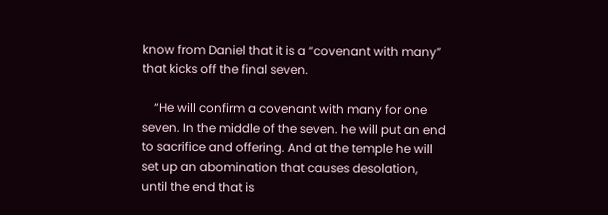know from Daniel that it is a “covenant with many” that kicks off the final seven.

    “He will confirm a covenant with many for one seven. In the middle of the seven. he will put an end to sacrifice and offering. And at the temple he will set up an abomination that causes desolation, until the end that is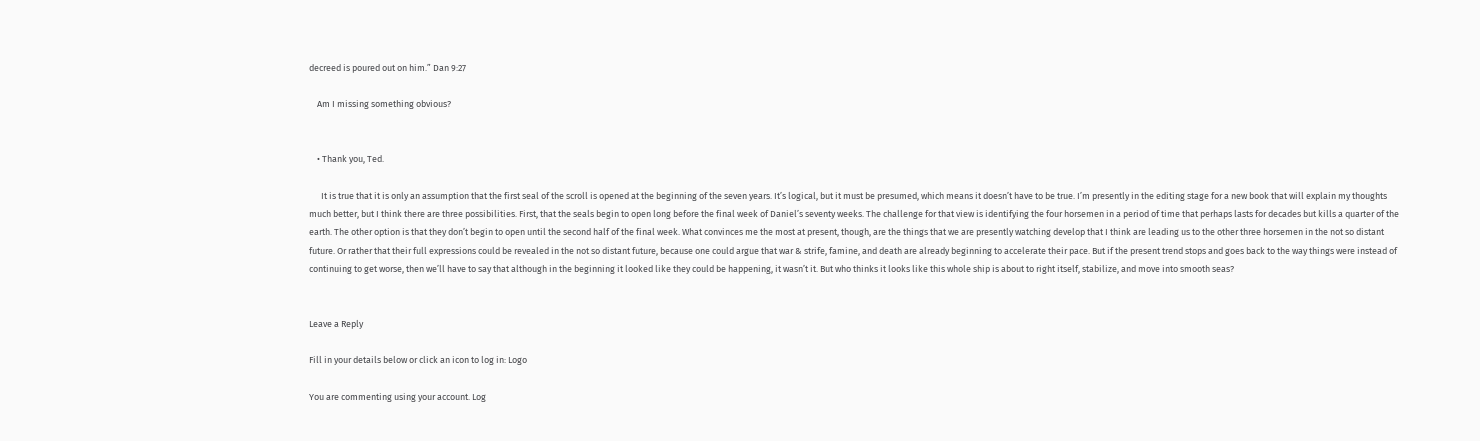decreed is poured out on him.” Dan 9:27

    Am I missing something obvious?


    • Thank you, Ted.

      It is true that it is only an assumption that the first seal of the scroll is opened at the beginning of the seven years. It’s logical, but it must be presumed, which means it doesn’t have to be true. I’m presently in the editing stage for a new book that will explain my thoughts much better, but I think there are three possibilities. First, that the seals begin to open long before the final week of Daniel’s seventy weeks. The challenge for that view is identifying the four horsemen in a period of time that perhaps lasts for decades but kills a quarter of the earth. The other option is that they don’t begin to open until the second half of the final week. What convinces me the most at present, though, are the things that we are presently watching develop that I think are leading us to the other three horsemen in the not so distant future. Or rather that their full expressions could be revealed in the not so distant future, because one could argue that war & strife, famine, and death are already beginning to accelerate their pace. But if the present trend stops and goes back to the way things were instead of continuing to get worse, then we’ll have to say that although in the beginning it looked like they could be happening, it wasn’t it. But who thinks it looks like this whole ship is about to right itself, stabilize, and move into smooth seas?


Leave a Reply

Fill in your details below or click an icon to log in: Logo

You are commenting using your account. Log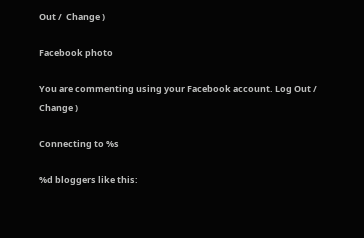Out /  Change )

Facebook photo

You are commenting using your Facebook account. Log Out /  Change )

Connecting to %s

%d bloggers like this: